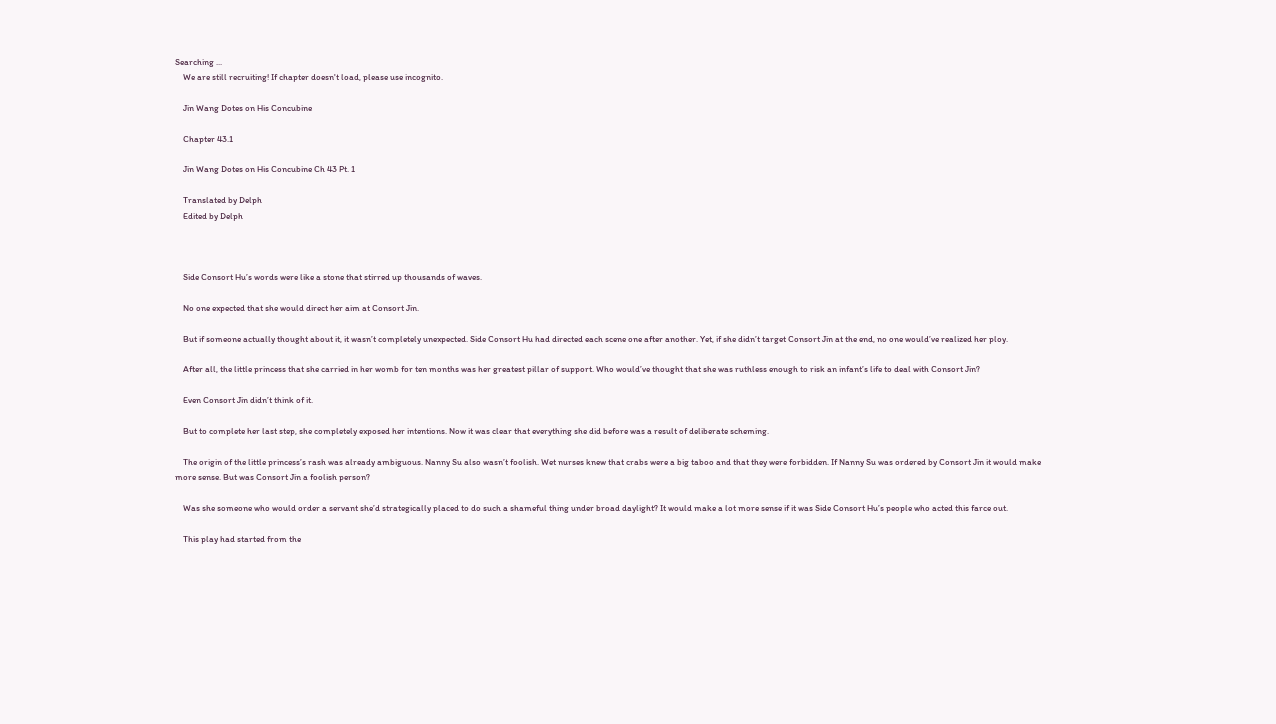Searching ...
    We are still recruiting! If chapter doesn't load, please use incognito.

    Jin Wang Dotes on His Concubine

    Chapter 43.1

    Jin Wang Dotes on His Concubine Ch 43 Pt. 1

    Translated by Delph
    Edited by Delph



    Side Consort Hu’s words were like a stone that stirred up thousands of waves.

    No one expected that she would direct her aim at Consort Jin.

    But if someone actually thought about it, it wasn’t completely unexpected. Side Consort Hu had directed each scene one after another. Yet, if she didn’t target Consort Jin at the end, no one would’ve realized her ploy.

    After all, the little princess that she carried in her womb for ten months was her greatest pillar of support. Who would’ve thought that she was ruthless enough to risk an infant’s life to deal with Consort Jin?

    Even Consort Jin didn’t think of it.

    But to complete her last step, she completely exposed her intentions. Now it was clear that everything she did before was a result of deliberate scheming.

    The origin of the little princess’s rash was already ambiguous. Nanny Su also wasn’t foolish. Wet nurses knew that crabs were a big taboo and that they were forbidden. If Nanny Su was ordered by Consort Jin it would make more sense. But was Consort Jin a foolish person?

    Was she someone who would order a servant she’d strategically placed to do such a shameful thing under broad daylight? It would make a lot more sense if it was Side Consort Hu’s people who acted this farce out.

    This play had started from the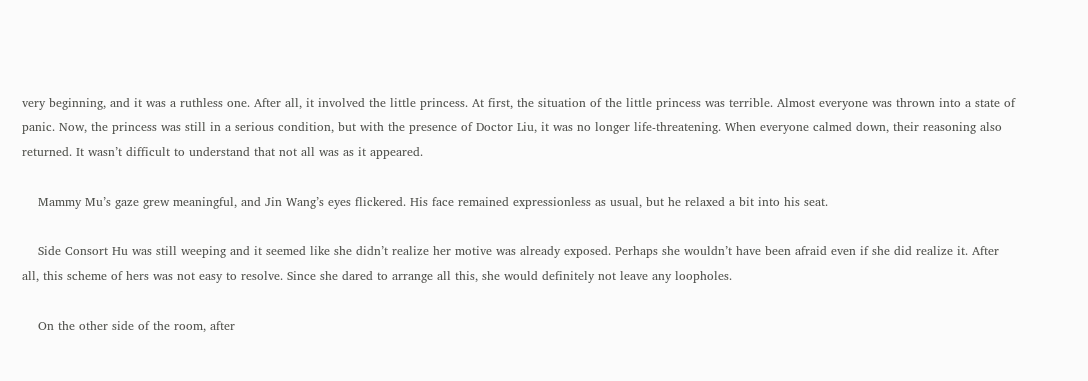very beginning, and it was a ruthless one. After all, it involved the little princess. At first, the situation of the little princess was terrible. Almost everyone was thrown into a state of panic. Now, the princess was still in a serious condition, but with the presence of Doctor Liu, it was no longer life-threatening. When everyone calmed down, their reasoning also returned. It wasn’t difficult to understand that not all was as it appeared.

    Mammy Mu’s gaze grew meaningful, and Jin Wang’s eyes flickered. His face remained expressionless as usual, but he relaxed a bit into his seat.

    Side Consort Hu was still weeping and it seemed like she didn’t realize her motive was already exposed. Perhaps she wouldn’t have been afraid even if she did realize it. After all, this scheme of hers was not easy to resolve. Since she dared to arrange all this, she would definitely not leave any loopholes.

    On the other side of the room, after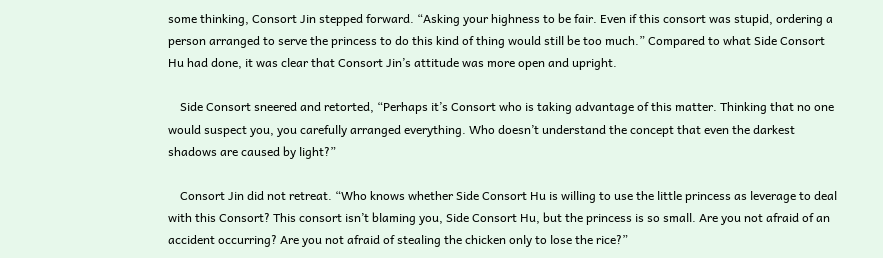some thinking, Consort Jin stepped forward. “Asking your highness to be fair. Even if this consort was stupid, ordering a person arranged to serve the princess to do this kind of thing would still be too much.” Compared to what Side Consort Hu had done, it was clear that Consort Jin’s attitude was more open and upright.

    Side Consort sneered and retorted, “Perhaps it’s Consort who is taking advantage of this matter. Thinking that no one would suspect you, you carefully arranged everything. Who doesn’t understand the concept that even the darkest shadows are caused by light?”

    Consort Jin did not retreat. “Who knows whether Side Consort Hu is willing to use the little princess as leverage to deal with this Consort? This consort isn’t blaming you, Side Consort Hu, but the princess is so small. Are you not afraid of an accident occurring? Are you not afraid of stealing the chicken only to lose the rice?”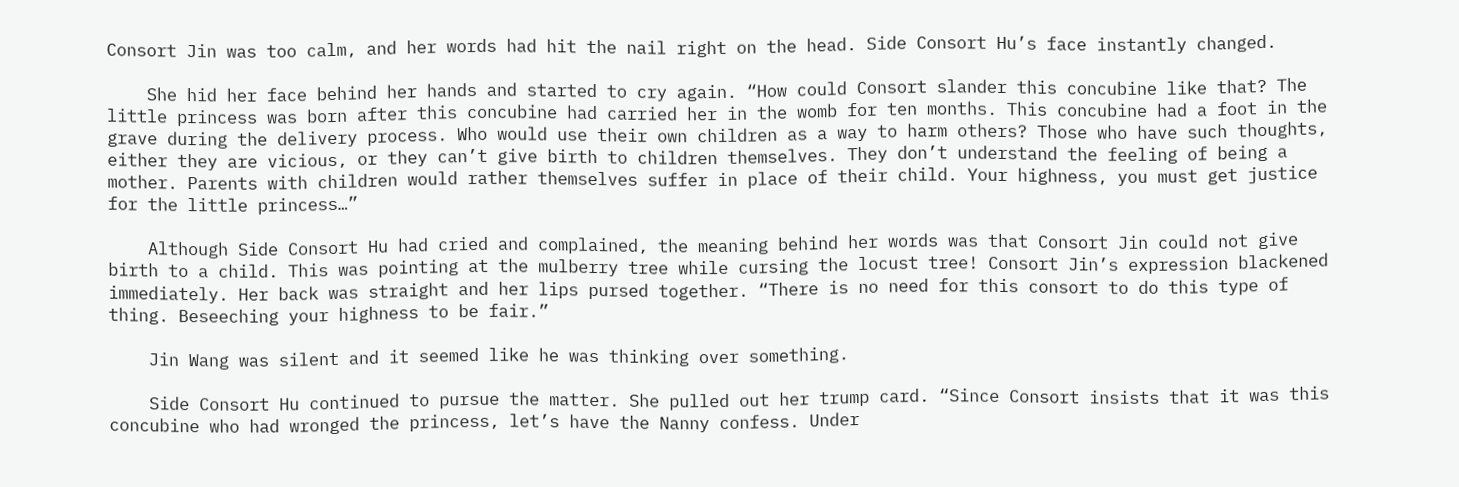Consort Jin was too calm, and her words had hit the nail right on the head. Side Consort Hu’s face instantly changed.

    She hid her face behind her hands and started to cry again. “How could Consort slander this concubine like that? The little princess was born after this concubine had carried her in the womb for ten months. This concubine had a foot in the grave during the delivery process. Who would use their own children as a way to harm others? Those who have such thoughts, either they are vicious, or they can’t give birth to children themselves. They don’t understand the feeling of being a mother. Parents with children would rather themselves suffer in place of their child. Your highness, you must get justice for the little princess…”

    Although Side Consort Hu had cried and complained, the meaning behind her words was that Consort Jin could not give birth to a child. This was pointing at the mulberry tree while cursing the locust tree! Consort Jin’s expression blackened immediately. Her back was straight and her lips pursed together. “There is no need for this consort to do this type of thing. Beseeching your highness to be fair.”

    Jin Wang was silent and it seemed like he was thinking over something.

    Side Consort Hu continued to pursue the matter. She pulled out her trump card. “Since Consort insists that it was this concubine who had wronged the princess, let’s have the Nanny confess. Under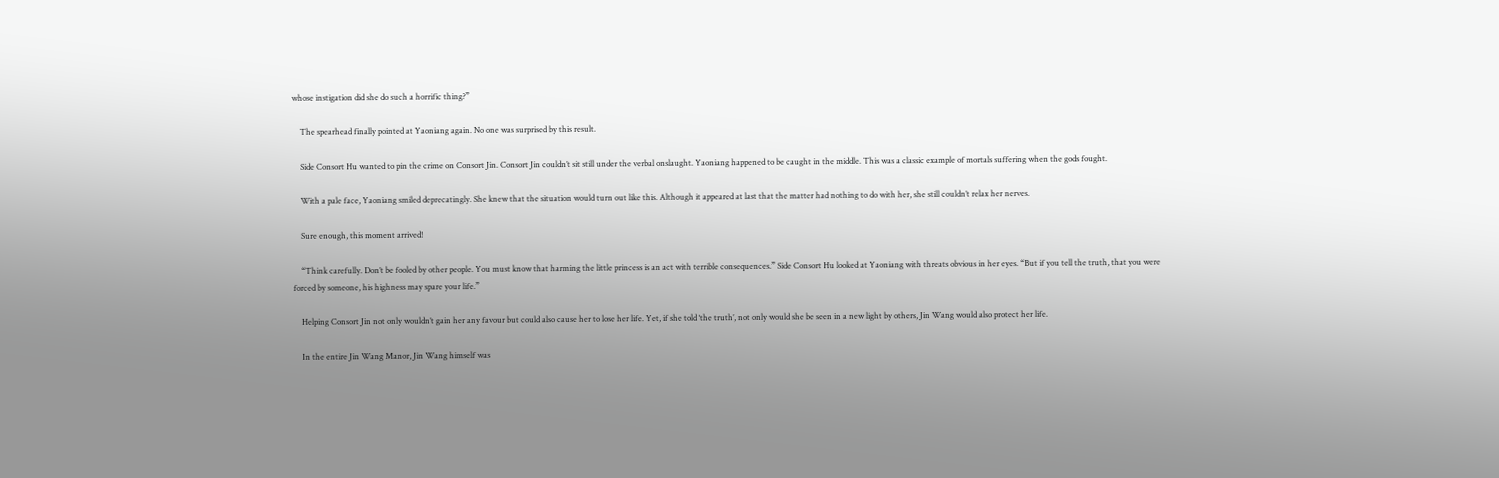whose instigation did she do such a horrific thing?”

    The spearhead finally pointed at Yaoniang again. No one was surprised by this result.

    Side Consort Hu wanted to pin the crime on Consort Jin. Consort Jin couldn’t sit still under the verbal onslaught. Yaoniang happened to be caught in the middle. This was a classic example of mortals suffering when the gods fought.

    With a pale face, Yaoniang smiled deprecatingly. She knew that the situation would turn out like this. Although it appeared at last that the matter had nothing to do with her, she still couldn’t relax her nerves.

    Sure enough, this moment arrived!

    “Think carefully. Don’t be fooled by other people. You must know that harming the little princess is an act with terrible consequences.” Side Consort Hu looked at Yaoniang with threats obvious in her eyes. “But if you tell the truth, that you were forced by someone, his highness may spare your life.”

    Helping Consort Jin not only wouldn’t gain her any favour but could also cause her to lose her life. Yet, if she told ‘the truth’, not only would she be seen in a new light by others, Jin Wang would also protect her life.

    In the entire Jin Wang Manor, Jin Wang himself was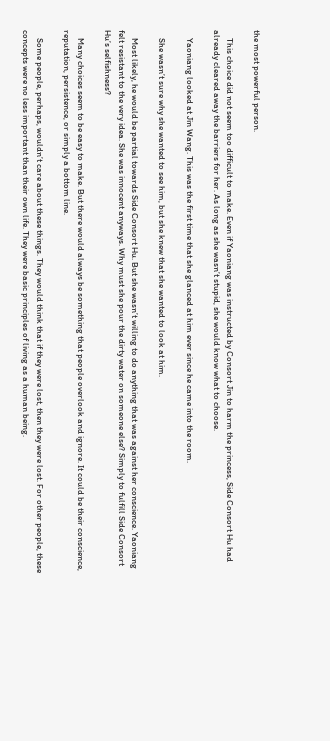the most powerful person.

    This choice did not seem too difficult to make. Even if Yaoniang was instructed by Consort Jin to harm the princess, Side Consort Hu had already cleared away the barriers for her. As long as she wasn’t stupid, she would know what to choose.

    Yaoniang looked at Jin Wang. This was the first time that she glanced at him ever since he came into the room.

    She wasn’t sure why she wanted to see him, but she knew that she wanted to look at him.

    Most likely, he would be partial towards Side Consort Hu. But she wasn’t willing to do anything that was against her conscience. Yaoniang felt resistant to the very idea. She was innocent anyways. Why must she pour the dirty water on someone else? Simply to fulfill Side Consort Hu’s selfishness?

    Many choices seem to be easy to make. But there would always be something that people overlook and ignore. It could be their conscience, reputation, persistence, or simply a bottom line.

    Some people, perhaps, wouldn’t care about these things. They would think that if they were lost, then they were lost. For other people, these concepts were no less important than their own life. They were basic principles of living as a human being.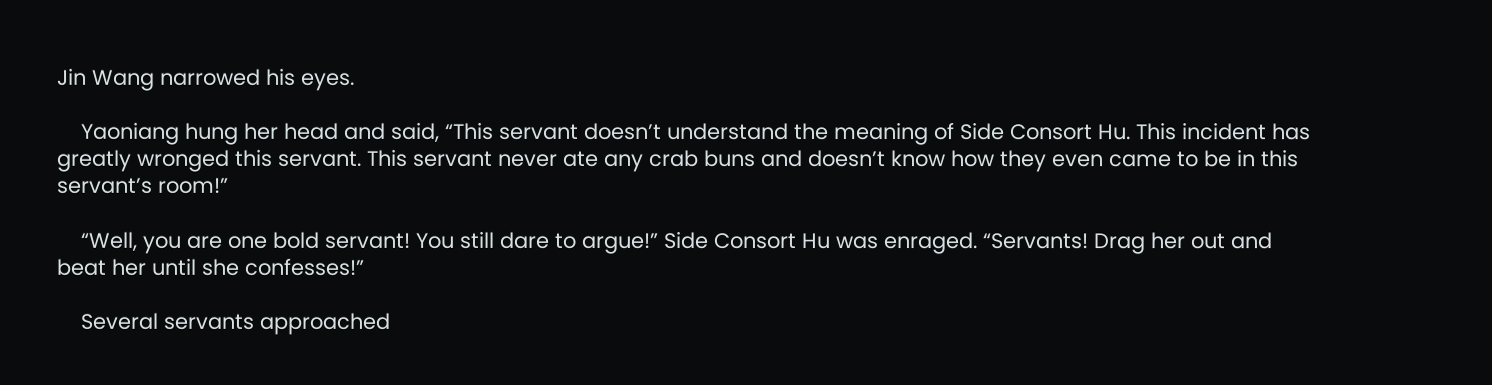Jin Wang narrowed his eyes.

    Yaoniang hung her head and said, “This servant doesn’t understand the meaning of Side Consort Hu. This incident has greatly wronged this servant. This servant never ate any crab buns and doesn’t know how they even came to be in this servant’s room!”

    “Well, you are one bold servant! You still dare to argue!” Side Consort Hu was enraged. “Servants! Drag her out and beat her until she confesses!”

    Several servants approached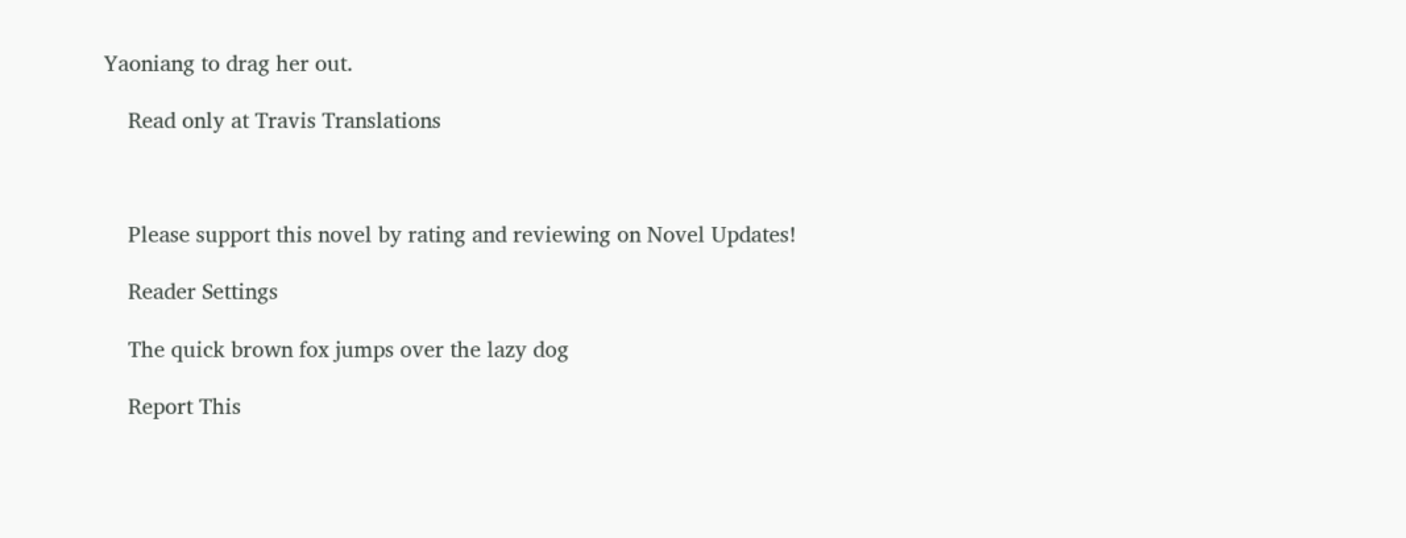Yaoniang to drag her out.

    Read only at Travis Translations



    Please support this novel by rating and reviewing on Novel Updates!

    Reader Settings

    The quick brown fox jumps over the lazy dog

    Report This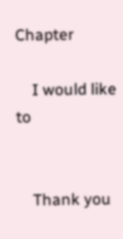Chapter

    I would like to


    Thank you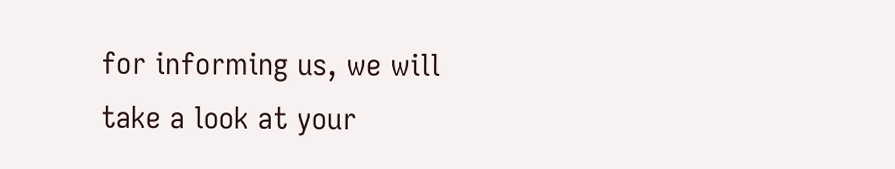for informing us, we will take a look at your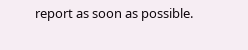report as soon as possible.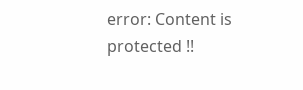error: Content is protected !!